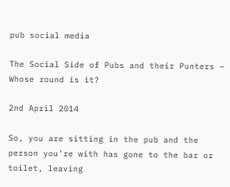pub social media

The Social Side of Pubs and their Punters – Whose round is it?

2nd April 2014

So, you are sitting in the pub and the person you’re with has gone to the bar or toilet, leaving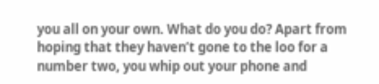you all on your own. What do you do? Apart from hoping that they haven’t gone to the loo for a number two, you whip out your phone and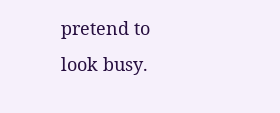pretend to look busy.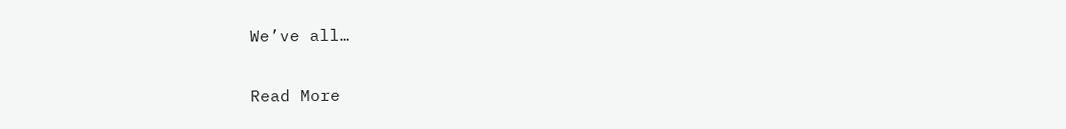We’ve all…

Read More